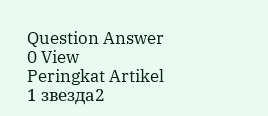Question Answer
0 View
Peringkat Artikel
1 звезда2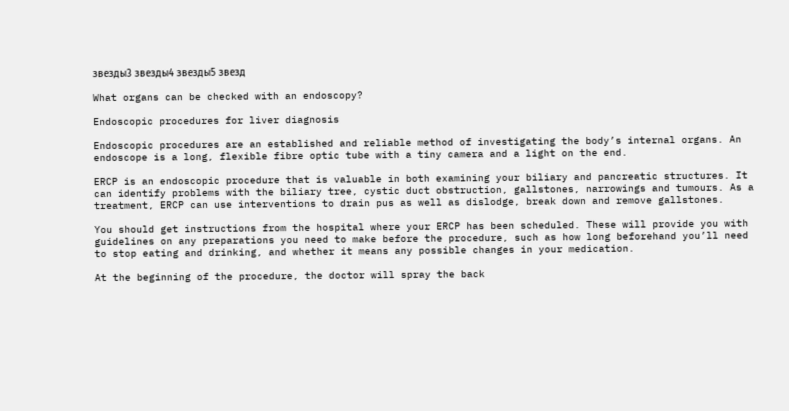звезды3 звезды4 звезды5 звезд

What organs can be checked with an endoscopy?

Endoscopic procedures for liver diagnosis

Endoscopic procedures are an established and reliable method of investigating the body’s internal organs. An endoscope is a long, flexible fibre optic tube with a tiny camera and a light on the end.

ERCP is an endoscopic procedure that is valuable in both examining your biliary and pancreatic structures. It can identify problems with the biliary tree, cystic duct obstruction, gallstones, narrowings and tumours. As a treatment, ERCP can use interventions to drain pus as well as dislodge, break down and remove gallstones.

You should get instructions from the hospital where your ERCP has been scheduled. These will provide you with guidelines on any preparations you need to make before the procedure, such as how long beforehand you’ll need
to stop eating and drinking, and whether it means any possible changes in your medication.

At the beginning of the procedure, the doctor will spray the back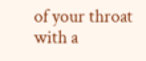of your throat with a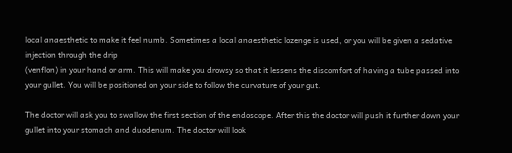local anaesthetic to make it feel numb. Sometimes a local anaesthetic lozenge is used, or you will be given a sedative injection through the drip
(venflon) in your hand or arm. This will make you drowsy so that it lessens the discomfort of having a tube passed into your gullet. You will be positioned on your side to follow the curvature of your gut.

The doctor will ask you to swallow the first section of the endoscope. After this the doctor will push it further down your gullet into your stomach and duodenum. The doctor will look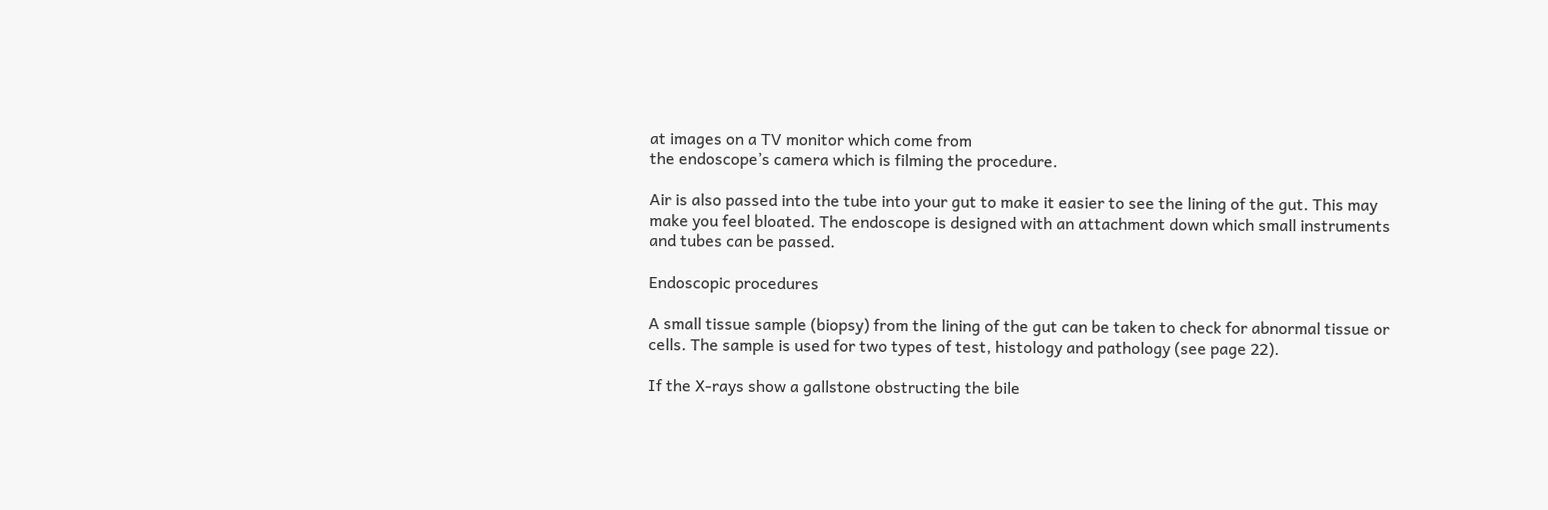at images on a TV monitor which come from
the endoscope’s camera which is filming the procedure.

Air is also passed into the tube into your gut to make it easier to see the lining of the gut. This may make you feel bloated. The endoscope is designed with an attachment down which small instruments and tubes can be passed.

Endoscopic procedures

A small tissue sample (biopsy) from the lining of the gut can be taken to check for abnormal tissue or cells. The sample is used for two types of test, histology and pathology (see page 22).

If the X-rays show a gallstone obstructing the bile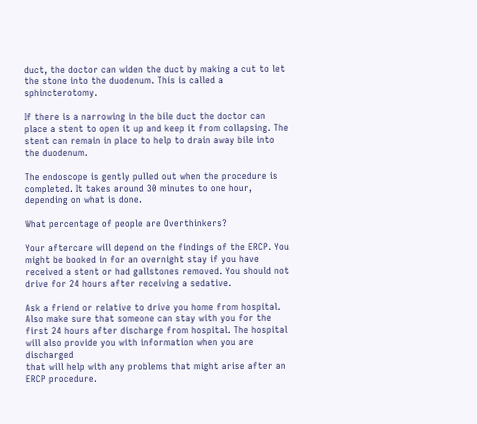duct, the doctor can widen the duct by making a cut to let the stone into the duodenum. This is called a sphincterotomy.

If there is a narrowing in the bile duct the doctor can place a stent to open it up and keep it from collapsing. The stent can remain in place to help to drain away bile into the duodenum.

The endoscope is gently pulled out when the procedure is completed. It takes around 30 minutes to one hour, depending on what is done.

What percentage of people are Overthinkers?

Your aftercare will depend on the findings of the ERCP. You might be booked in for an overnight stay if you have received a stent or had gallstones removed. You should not drive for 24 hours after receiving a sedative.

Ask a friend or relative to drive you home from hospital. Also make sure that someone can stay with you for the first 24 hours after discharge from hospital. The hospital will also provide you with information when you are discharged
that will help with any problems that might arise after an ERCP procedure.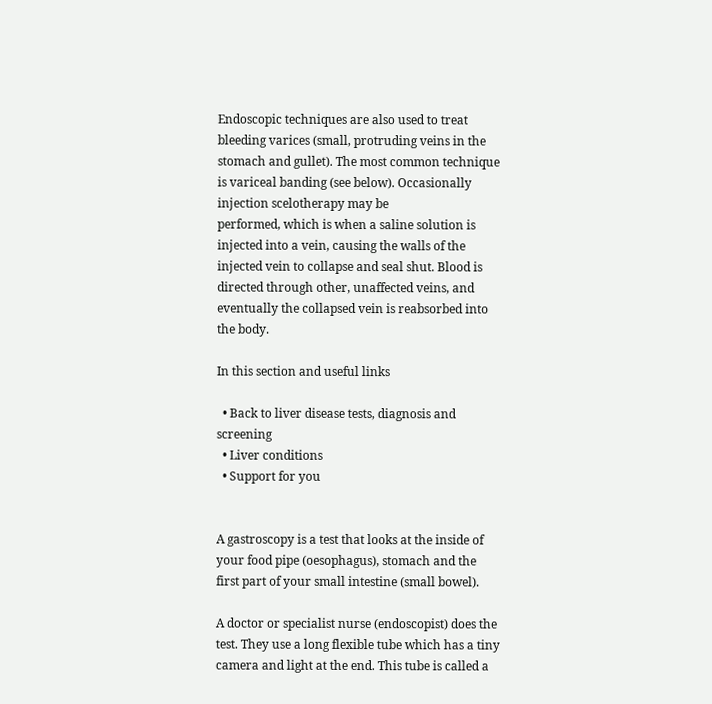Endoscopic techniques are also used to treat bleeding varices (small, protruding veins in the stomach and gullet). The most common technique is variceal banding (see below). Occasionally injection scelotherapy may be
performed, which is when a saline solution is injected into a vein, causing the walls of the injected vein to collapse and seal shut. Blood is directed through other, unaffected veins, and eventually the collapsed vein is reabsorbed into
the body.

In this section and useful links

  • Back to liver disease tests, diagnosis and screening
  • Liver conditions
  • Support for you


A gastroscopy is a test that looks at the inside of your food pipe (oesophagus), stomach and the first part of your small intestine (small bowel).

A doctor or specialist nurse (endoscopist) does the test. They use a long flexible tube which has a tiny camera and light at the end. This tube is called a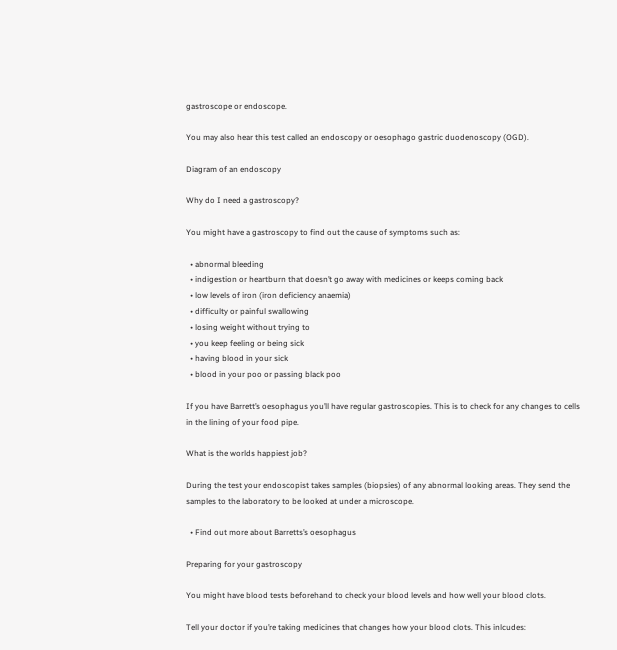gastroscope or endoscope.

You may also hear this test called an endoscopy or oesophago gastric duodenoscopy (OGD).

Diagram of an endoscopy

Why do I need a gastroscopy?

You might have a gastroscopy to find out the cause of symptoms such as:

  • abnormal bleeding
  • indigestion or heartburn that doesn’t go away with medicines or keeps coming back
  • low levels of iron (iron deficiency anaemia)
  • difficulty or painful swallowing
  • losing weight without trying to
  • you keep feeling or being sick
  • having blood in your sick
  • blood in your poo or passing black poo

If you have Barrett’s oesophagus you’ll have regular gastroscopies. This is to check for any changes to cells in the lining of your food pipe.

What is the worlds happiest job?

During the test your endoscopist takes samples (biopsies) of any abnormal looking areas. They send the samples to the laboratory to be looked at under a microscope.

  • Find out more about Barretts’s oesophagus

Preparing for your gastroscopy

You might have blood tests beforehand to check your blood levels and how well your blood clots.

Tell your doctor if you’re taking medicines that changes how your blood clots. This inlcudes: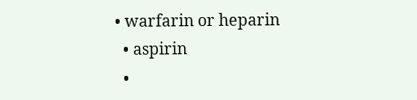• warfarin or heparin
  • aspirin
  •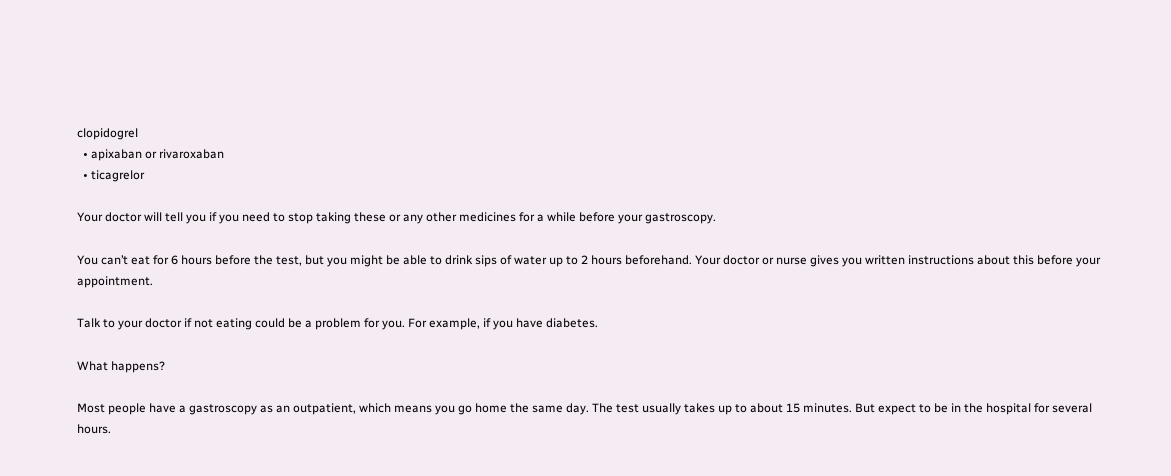clopidogrel
  • apixaban or rivaroxaban
  • ticagrelor

Your doctor will tell you if you need to stop taking these or any other medicines for a while before your gastroscopy.

You can’t eat for 6 hours before the test, but you might be able to drink sips of water up to 2 hours beforehand. Your doctor or nurse gives you written instructions about this before your appointment.

Talk to your doctor if not eating could be a problem for you. For example, if you have diabetes.

What happens?

Most people have a gastroscopy as an outpatient, which means you go home the same day. The test usually takes up to about 15 minutes. But expect to be in the hospital for several hours.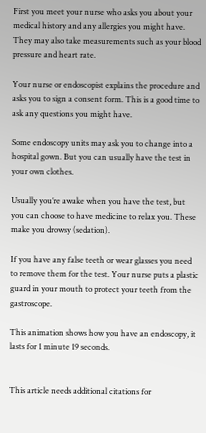First you meet your nurse who asks you about your medical history and any allergies you might have. They may also take measurements such as your blood pressure and heart rate.

Your nurse or endoscopist explains the procedure and asks you to sign a consent form. This is a good time to ask any questions you might have.

Some endoscopy units may ask you to change into a hospital gown. But you can usually have the test in your own clothes.

Usually you’re awake when you have the test, but you can choose to have medicine to relax you. These make you drowsy (sedation).

If you have any false teeth or wear glasses you need to remove them for the test. Your nurse puts a plastic guard in your mouth to protect your teeth from the gastroscope.

This animation shows how you have an endoscopy, it lasts for 1 minute 19 seconds.


This article needs additional citations for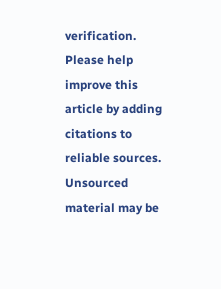verification. Please help improve this article by adding citations to reliable sources. Unsourced material may be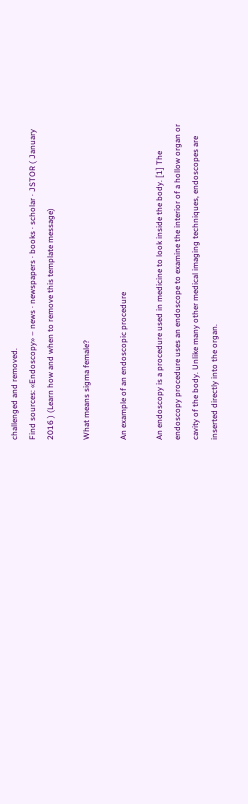challenged and removed.
Find sources: «Endoscopy» – news · newspapers · books · scholar · JSTOR ( January 2016 ) (Learn how and when to remove this template message)

What means sigma female?

An example of an endoscopic procedure

An endoscopy is a procedure used in medicine to look inside the body. [1] The endoscopy procedure uses an endoscope to examine the interior of a hollow organ or cavity of the body. Unlike many other medical imaging techniques, endoscopes are inserted directly into the organ.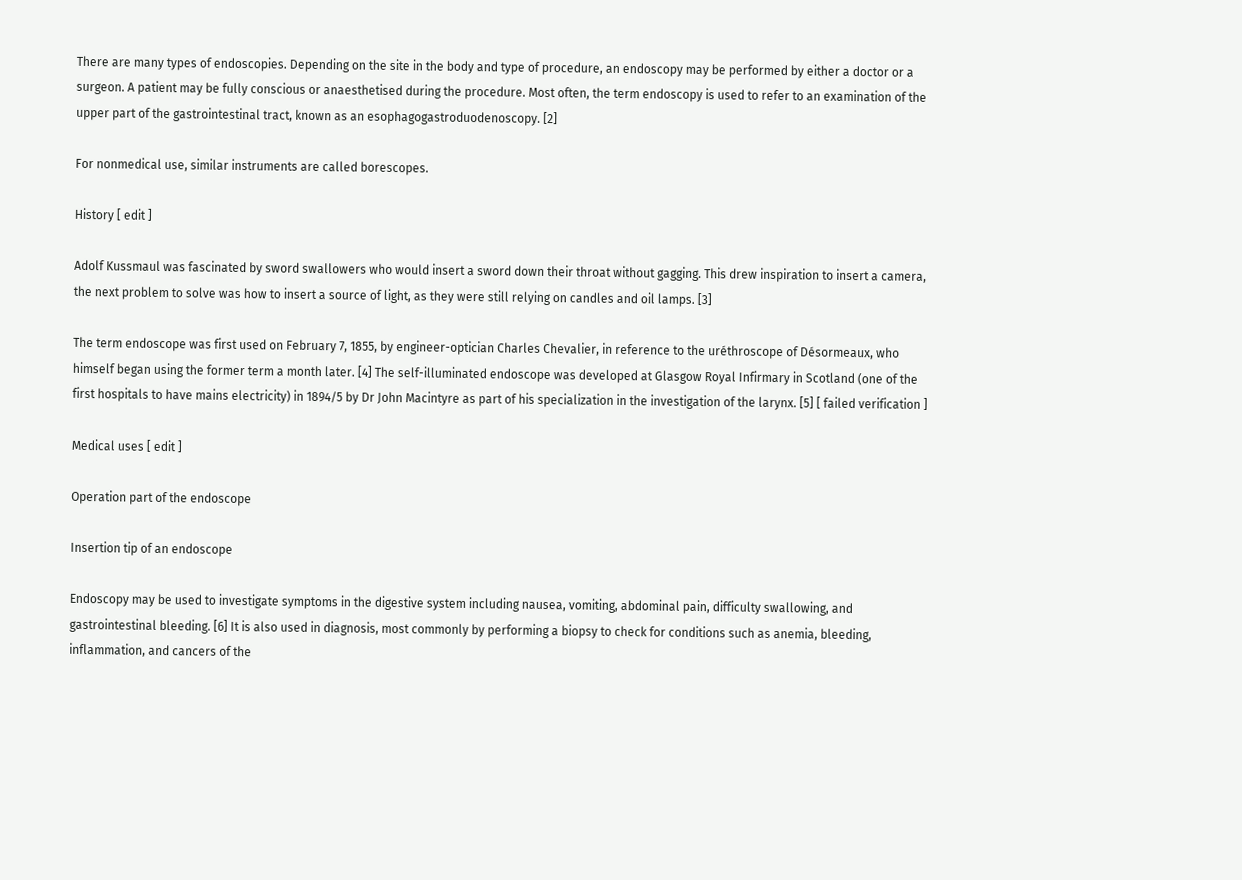There are many types of endoscopies. Depending on the site in the body and type of procedure, an endoscopy may be performed by either a doctor or a surgeon. A patient may be fully conscious or anaesthetised during the procedure. Most often, the term endoscopy is used to refer to an examination of the upper part of the gastrointestinal tract, known as an esophagogastroduodenoscopy. [2]

For nonmedical use, similar instruments are called borescopes.

History [ edit ]

Adolf Kussmaul was fascinated by sword swallowers who would insert a sword down their throat without gagging. This drew inspiration to insert a camera, the next problem to solve was how to insert a source of light, as they were still relying on candles and oil lamps. [3]

The term endoscope was first used on February 7, 1855, by engineer-optician Charles Chevalier, in reference to the uréthroscope of Désormeaux, who himself began using the former term a month later. [4] The self-illuminated endoscope was developed at Glasgow Royal Infirmary in Scotland (one of the first hospitals to have mains electricity) in 1894/5 by Dr John Macintyre as part of his specialization in the investigation of the larynx. [5] [ failed verification ]

Medical uses [ edit ]

Operation part of the endoscope

Insertion tip of an endoscope

Endoscopy may be used to investigate symptoms in the digestive system including nausea, vomiting, abdominal pain, difficulty swallowing, and gastrointestinal bleeding. [6] It is also used in diagnosis, most commonly by performing a biopsy to check for conditions such as anemia, bleeding, inflammation, and cancers of the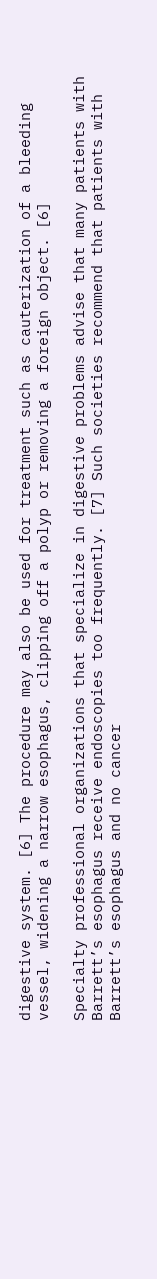digestive system. [6] The procedure may also be used for treatment such as cauterization of a bleeding vessel, widening a narrow esophagus, clipping off a polyp or removing a foreign object. [6]

Specialty professional organizations that specialize in digestive problems advise that many patients with Barrett’s esophagus receive endoscopies too frequently. [7] Such societies recommend that patients with Barrett’s esophagus and no cancer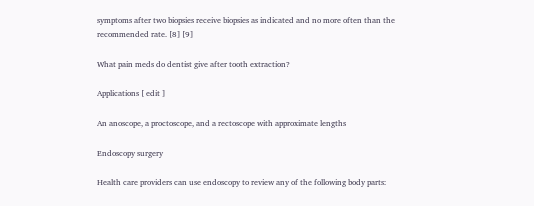symptoms after two biopsies receive biopsies as indicated and no more often than the recommended rate. [8] [9]

What pain meds do dentist give after tooth extraction?

Applications [ edit ]

An anoscope, a proctoscope, and a rectoscope with approximate lengths

Endoscopy surgery

Health care providers can use endoscopy to review any of the following body parts: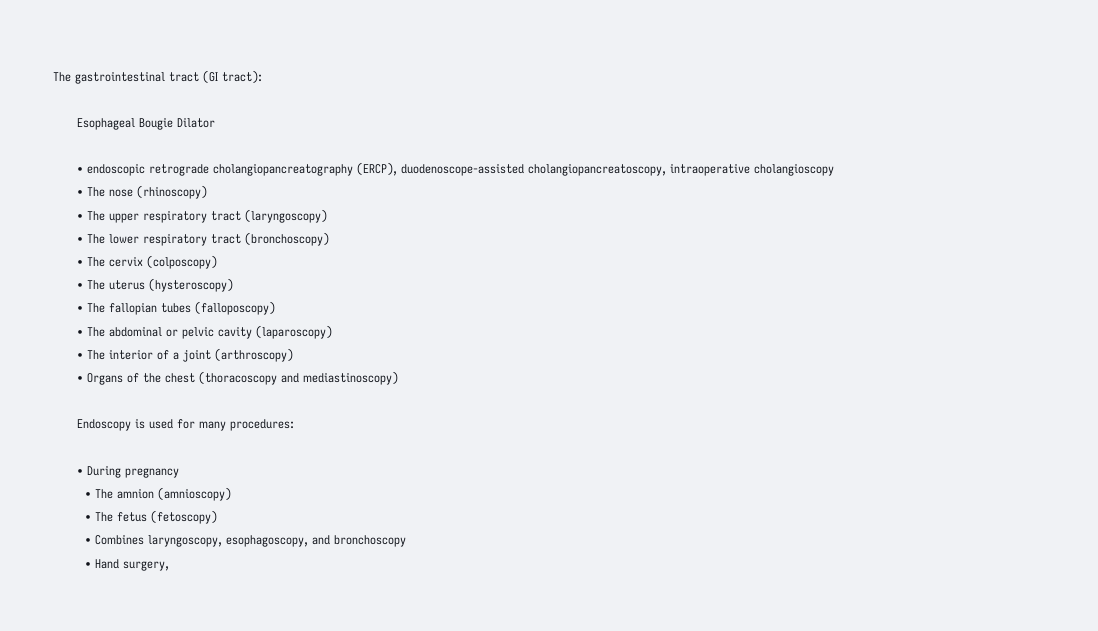The gastrointestinal tract (GI tract):

      Esophageal Bougie Dilator

      • endoscopic retrograde cholangiopancreatography (ERCP), duodenoscope-assisted cholangiopancreatoscopy, intraoperative cholangioscopy
      • The nose (rhinoscopy)
      • The upper respiratory tract (laryngoscopy)
      • The lower respiratory tract (bronchoscopy)
      • The cervix (colposcopy)
      • The uterus (hysteroscopy)
      • The fallopian tubes (falloposcopy)
      • The abdominal or pelvic cavity (laparoscopy)
      • The interior of a joint (arthroscopy)
      • Organs of the chest (thoracoscopy and mediastinoscopy)

      Endoscopy is used for many procedures:

      • During pregnancy
        • The amnion (amnioscopy)
        • The fetus (fetoscopy)
        • Combines laryngoscopy, esophagoscopy, and bronchoscopy
        • Hand surgery,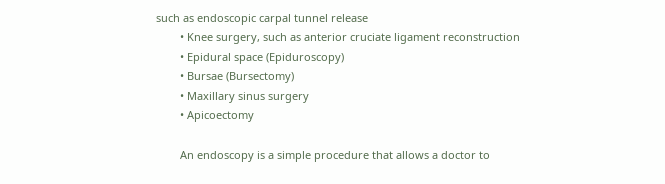such as endoscopic carpal tunnel release
        • Knee surgery, such as anterior cruciate ligament reconstruction
        • Epidural space (Epiduroscopy)
        • Bursae (Bursectomy)
        • Maxillary sinus surgery
        • Apicoectomy

        An endoscopy is a simple procedure that allows a doctor to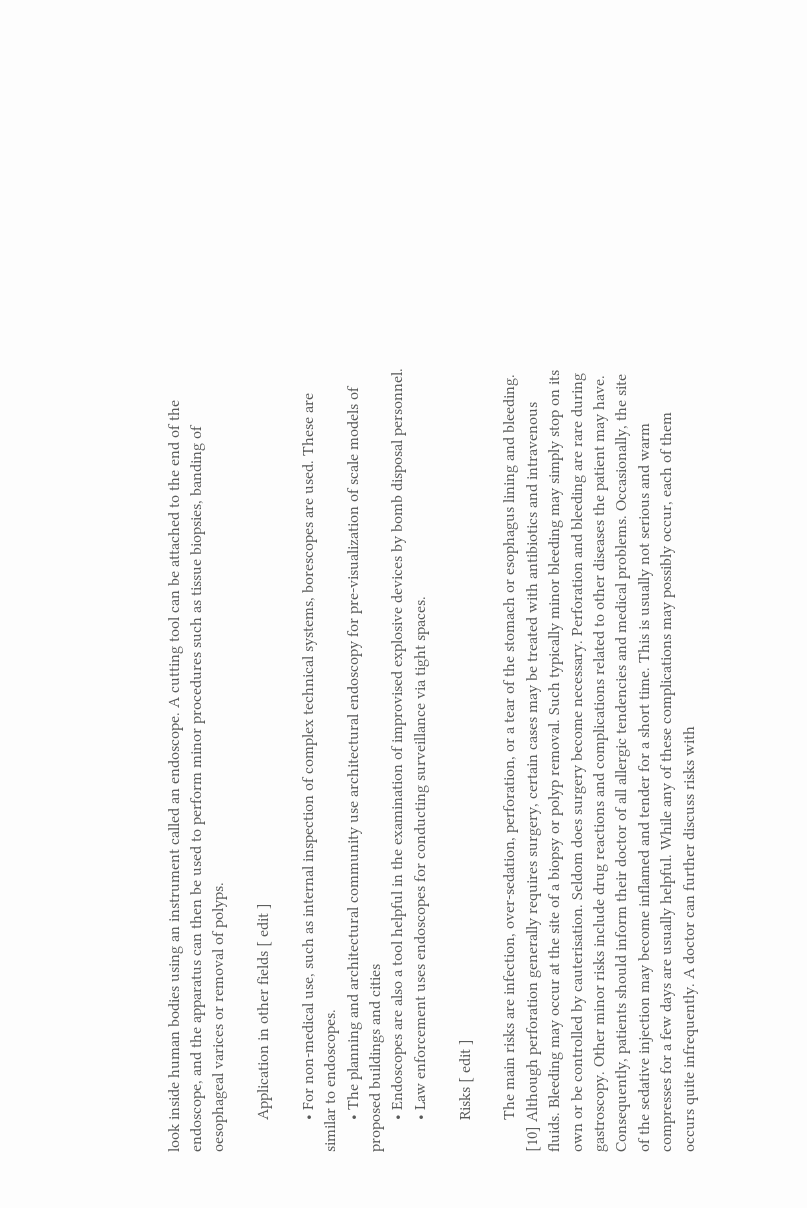look inside human bodies using an instrument called an endoscope. A cutting tool can be attached to the end of the endoscope, and the apparatus can then be used to perform minor procedures such as tissue biopsies, banding of oesophageal varices or removal of polyps.

        Application in other fields [ edit ]

        • For non-medical use, such as internal inspection of complex technical systems, borescopes are used. These are similar to endoscopes.
        • The planning and architectural community use architectural endoscopy for pre-visualization of scale models of proposed buildings and cities
        • Endoscopes are also a tool helpful in the examination of improvised explosive devices by bomb disposal personnel.
        • Law enforcement uses endoscopes for conducting surveillance via tight spaces.

        Risks [ edit ]

        The main risks are infection, over-sedation, perforation, or a tear of the stomach or esophagus lining and bleeding. [10] Although perforation generally requires surgery, certain cases may be treated with antibiotics and intravenous fluids. Bleeding may occur at the site of a biopsy or polyp removal. Such typically minor bleeding may simply stop on its own or be controlled by cauterisation. Seldom does surgery become necessary. Perforation and bleeding are rare during gastroscopy. Other minor risks include drug reactions and complications related to other diseases the patient may have. Consequently, patients should inform their doctor of all allergic tendencies and medical problems. Occasionally, the site of the sedative injection may become inflamed and tender for a short time. This is usually not serious and warm compresses for a few days are usually helpful. While any of these complications may possibly occur, each of them occurs quite infrequently. A doctor can further discuss risks with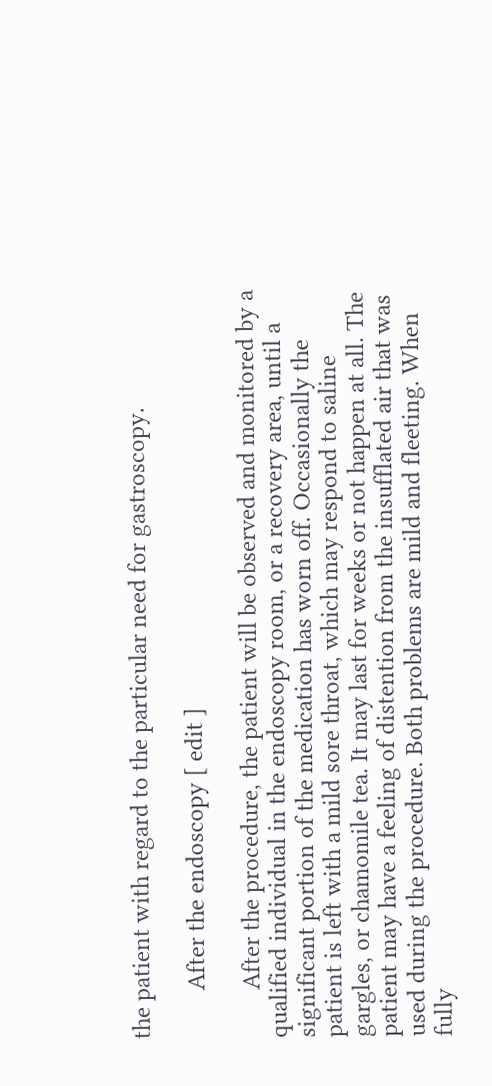the patient with regard to the particular need for gastroscopy.

        After the endoscopy [ edit ]

        After the procedure, the patient will be observed and monitored by a qualified individual in the endoscopy room, or a recovery area, until a significant portion of the medication has worn off. Occasionally the patient is left with a mild sore throat, which may respond to saline gargles, or chamomile tea. It may last for weeks or not happen at all. The patient may have a feeling of distention from the insufflated air that was used during the procedure. Both problems are mild and fleeting. When fully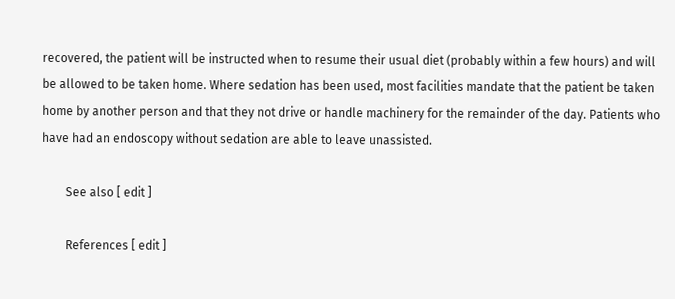recovered, the patient will be instructed when to resume their usual diet (probably within a few hours) and will be allowed to be taken home. Where sedation has been used, most facilities mandate that the patient be taken home by another person and that they not drive or handle machinery for the remainder of the day. Patients who have had an endoscopy without sedation are able to leave unassisted.

        See also [ edit ]

        References [ edit ]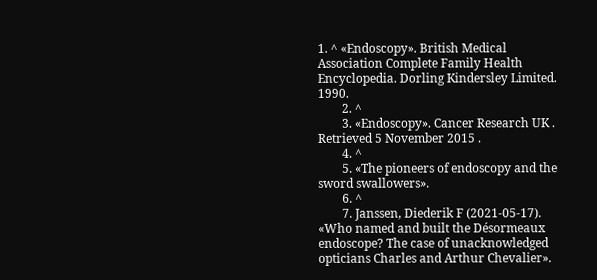1. ^ «Endoscopy». British Medical Association Complete Family Health Encyclopedia. Dorling Kindersley Limited. 1990.
        2. ^
        3. «Endoscopy». Cancer Research UK . Retrieved 5 November 2015 .
        4. ^
        5. «The pioneers of endoscopy and the sword swallowers».
        6. ^
        7. Janssen, Diederik F (2021-05-17). «Who named and built the Désormeaux endoscope? The case of unacknowledged opticians Charles and Arthur Chevalier».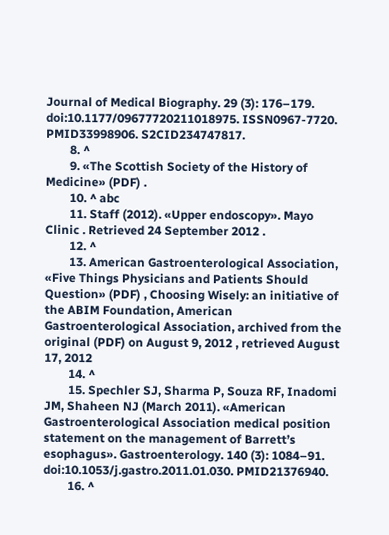Journal of Medical Biography. 29 (3): 176–179. doi:10.1177/09677720211018975. ISSN0967-7720. PMID33998906. S2CID234747817.
        8. ^
        9. «The Scottish Society of the History of Medicine» (PDF) .
        10. ^ abc
        11. Staff (2012). «Upper endoscopy». Mayo Clinic . Retrieved 24 September 2012 .
        12. ^
        13. American Gastroenterological Association, «Five Things Physicians and Patients Should Question» (PDF) , Choosing Wisely: an initiative of the ABIM Foundation, American Gastroenterological Association, archived from the original (PDF) on August 9, 2012 , retrieved August 17, 2012
        14. ^
        15. Spechler SJ, Sharma P, Souza RF, Inadomi JM, Shaheen NJ (March 2011). «American Gastroenterological Association medical position statement on the management of Barrett’s esophagus». Gastroenterology. 140 (3): 1084–91. doi:10.1053/j.gastro.2011.01.030. PMID21376940.
        16. ^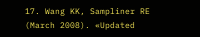17. Wang KK, Sampliner RE (March 2008). «Updated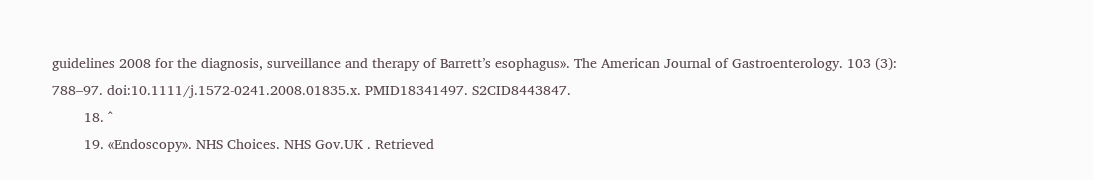guidelines 2008 for the diagnosis, surveillance and therapy of Barrett’s esophagus». The American Journal of Gastroenterology. 103 (3): 788–97. doi:10.1111/j.1572-0241.2008.01835.x. PMID18341497. S2CID8443847.
        18. ^
        19. «Endoscopy». NHS Choices. NHS Gov.UK . Retrieved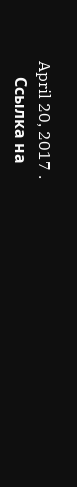April 20, 2017 .
    Ссылка на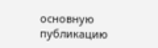основную публикацию